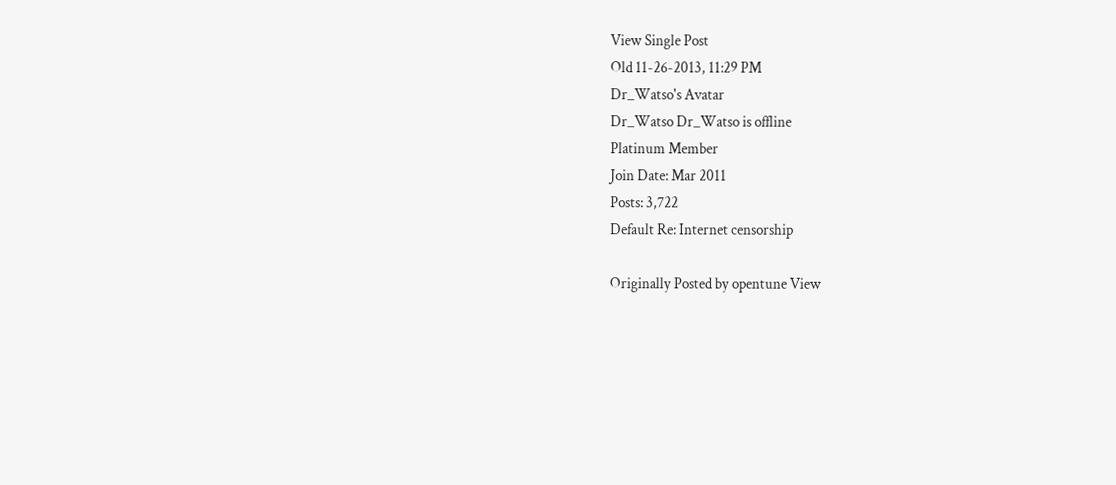View Single Post
Old 11-26-2013, 11:29 PM
Dr_Watso's Avatar
Dr_Watso Dr_Watso is offline
Platinum Member
Join Date: Mar 2011
Posts: 3,722
Default Re: Internet censorship

Originally Posted by opentune View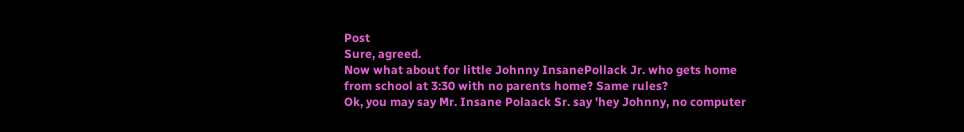Post
Sure, agreed.
Now what about for little Johnny InsanePollack Jr. who gets home from school at 3:30 with no parents home? Same rules?
Ok, you may say Mr. Insane Polaack Sr. say 'hey Johnny, no computer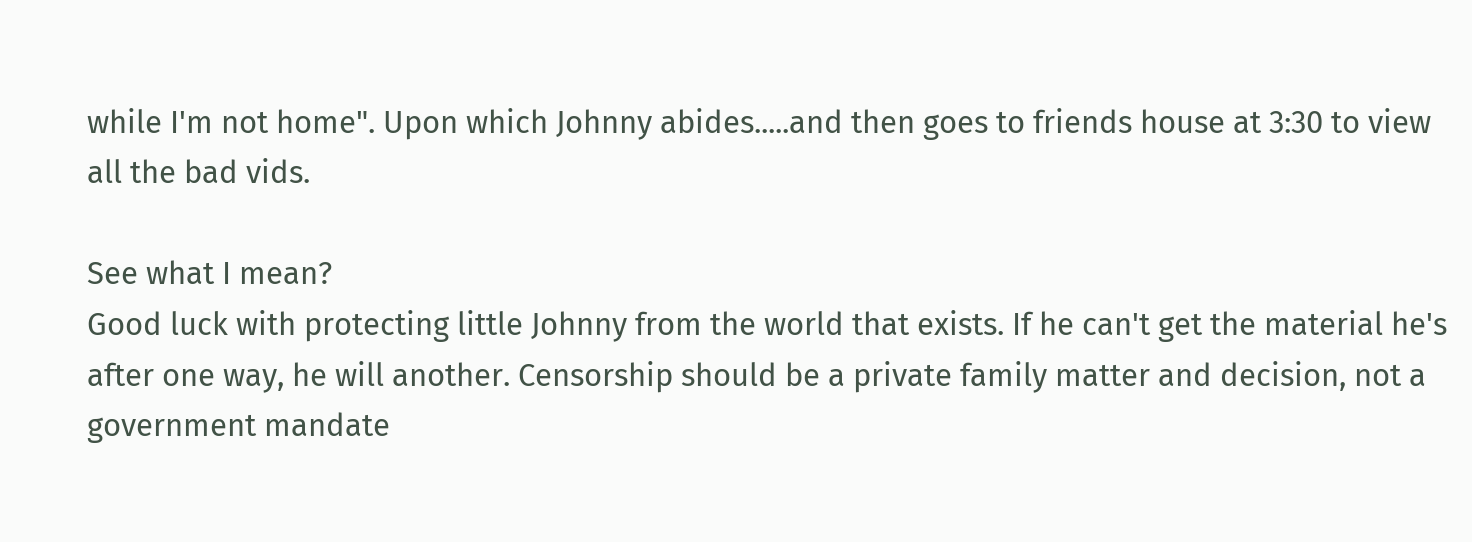while I'm not home". Upon which Johnny abides.....and then goes to friends house at 3:30 to view all the bad vids.

See what I mean?
Good luck with protecting little Johnny from the world that exists. If he can't get the material he's after one way, he will another. Censorship should be a private family matter and decision, not a government mandate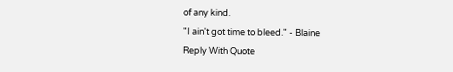of any kind.
"I ain't got time to bleed." - Blaine
Reply With Quote